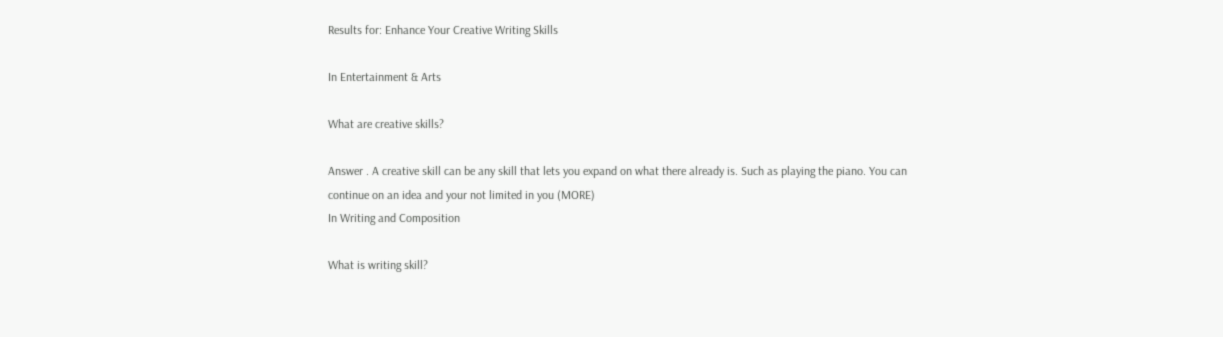Results for: Enhance Your Creative Writing Skills

In Entertainment & Arts

What are creative skills?

Answer . A creative skill can be any skill that lets you expand on what there already is. Such as playing the piano. You can continue on an idea and your not limited in you (MORE)
In Writing and Composition

What is writing skill?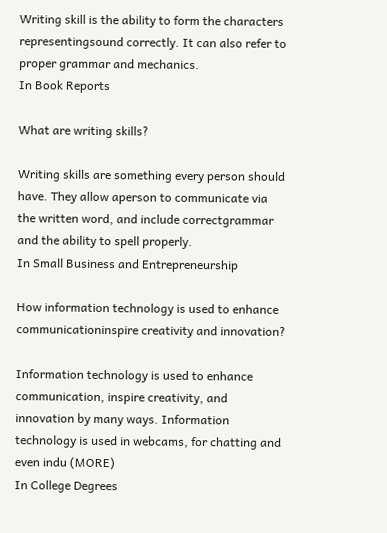Writing skill is the ability to form the characters representingsound correctly. It can also refer to proper grammar and mechanics.
In Book Reports

What are writing skills?

Writing skills are something every person should have. They allow aperson to communicate via the written word, and include correctgrammar and the ability to spell properly.
In Small Business and Entrepreneurship

How information technology is used to enhance communicationinspire creativity and innovation?

Information technology is used to enhance communication, inspire creativity, and innovation by many ways. Information technology is used in webcams, for chatting and even indu (MORE)
In College Degrees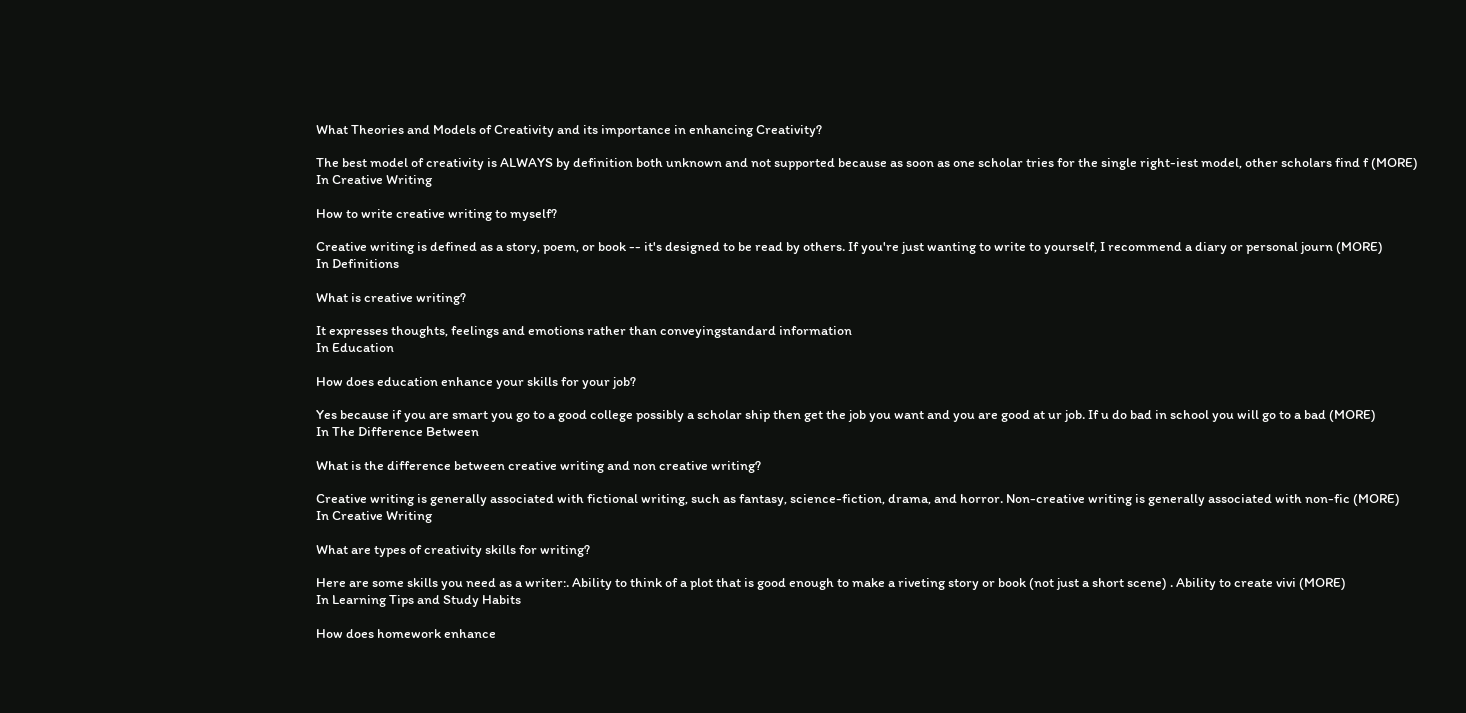What Theories and Models of Creativity and its importance in enhancing Creativity?

The best model of creativity is ALWAYS by definition both unknown and not supported because as soon as one scholar tries for the single right-iest model, other scholars find f (MORE)
In Creative Writing

How to write creative writing to myself?

Creative writing is defined as a story, poem, or book -- it's designed to be read by others. If you're just wanting to write to yourself, I recommend a diary or personal journ (MORE)
In Definitions

What is creative writing?

It expresses thoughts, feelings and emotions rather than conveyingstandard information
In Education

How does education enhance your skills for your job?

Yes because if you are smart you go to a good college possibly a scholar ship then get the job you want and you are good at ur job. If u do bad in school you will go to a bad (MORE)
In The Difference Between

What is the difference between creative writing and non creative writing?

Creative writing is generally associated with fictional writing, such as fantasy, science-fiction, drama, and horror. Non-creative writing is generally associated with non-fic (MORE)
In Creative Writing

What are types of creativity skills for writing?

Here are some skills you need as a writer:. Ability to think of a plot that is good enough to make a riveting story or book (not just a short scene) . Ability to create vivi (MORE)
In Learning Tips and Study Habits

How does homework enhance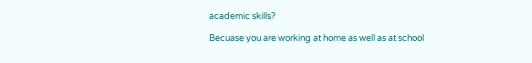academic skills?

Becuase you are working at home as well as at school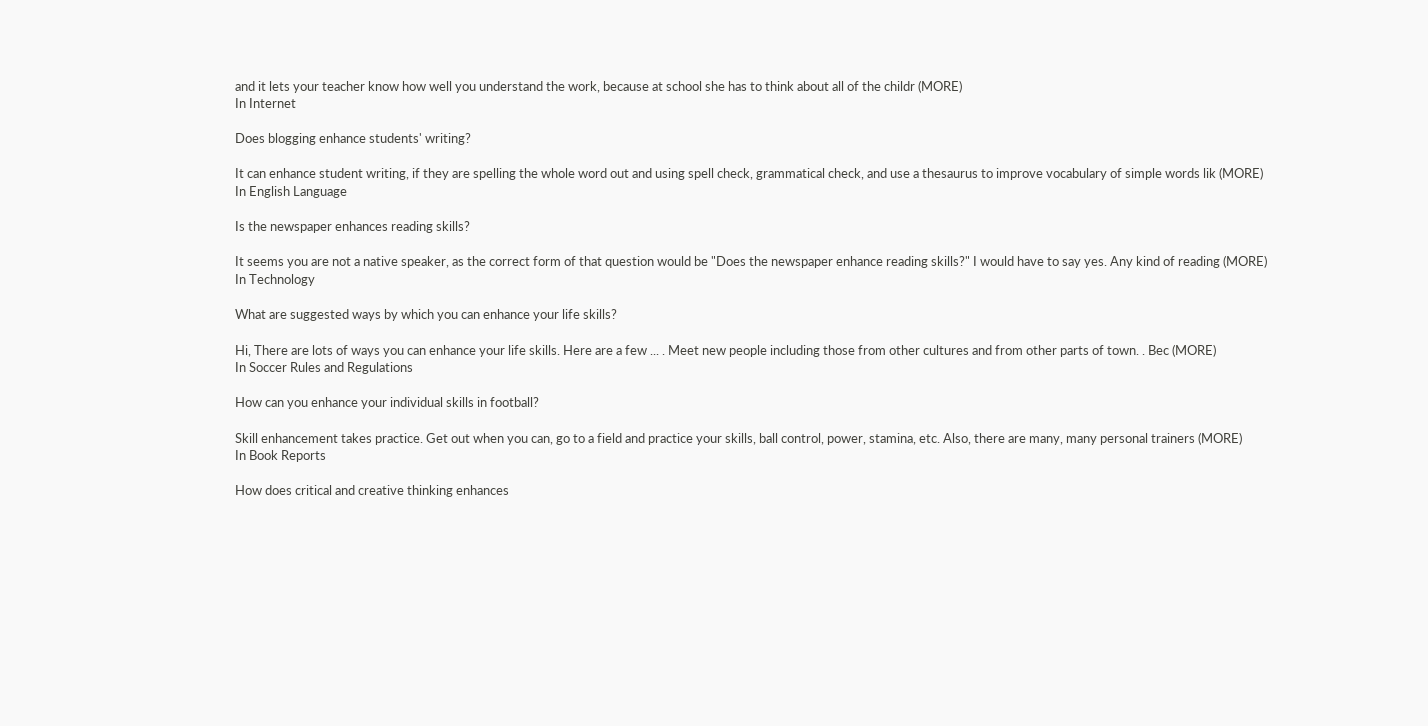and it lets your teacher know how well you understand the work, because at school she has to think about all of the childr (MORE)
In Internet

Does blogging enhance students' writing?

It can enhance student writing, if they are spelling the whole word out and using spell check, grammatical check, and use a thesaurus to improve vocabulary of simple words lik (MORE)
In English Language

Is the newspaper enhances reading skills?

It seems you are not a native speaker, as the correct form of that question would be "Does the newspaper enhance reading skills?" I would have to say yes. Any kind of reading (MORE)
In Technology

What are suggested ways by which you can enhance your life skills?

Hi, There are lots of ways you can enhance your life skills. Here are a few ... . Meet new people including those from other cultures and from other parts of town. . Bec (MORE)
In Soccer Rules and Regulations

How can you enhance your individual skills in football?

Skill enhancement takes practice. Get out when you can, go to a field and practice your skills, ball control, power, stamina, etc. Also, there are many, many personal trainers (MORE)
In Book Reports

How does critical and creative thinking enhances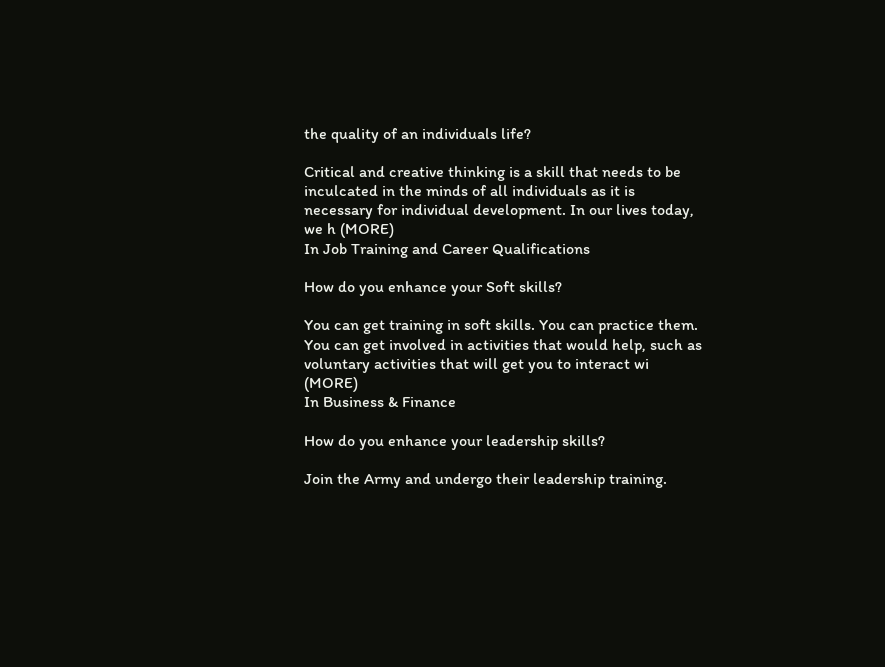the quality of an individuals life?

Critical and creative thinking is a skill that needs to be inculcated in the minds of all individuals as it is necessary for individual development. In our lives today, we h (MORE)
In Job Training and Career Qualifications

How do you enhance your Soft skills?

You can get training in soft skills. You can practice them. You can get involved in activities that would help, such as voluntary activities that will get you to interact wi (MORE)
In Business & Finance

How do you enhance your leadership skills?

Join the Army and undergo their leadership training.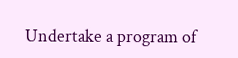Undertake a program of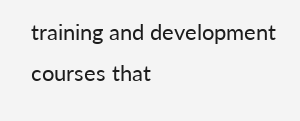training and development courses that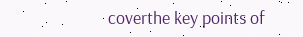coverthe key points of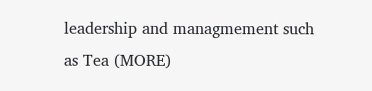leadership and managmement such as Tea (MORE)